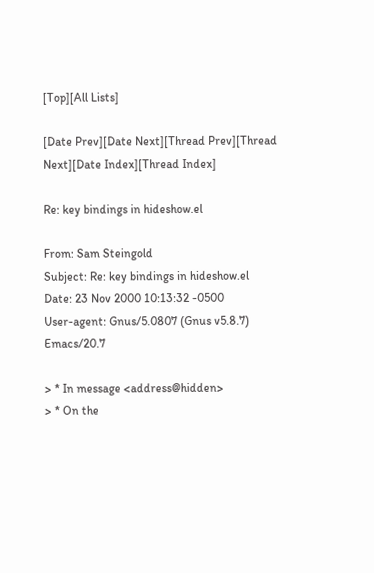[Top][All Lists]

[Date Prev][Date Next][Thread Prev][Thread Next][Date Index][Thread Index]

Re: key bindings in hideshow.el

From: Sam Steingold
Subject: Re: key bindings in hideshow.el
Date: 23 Nov 2000 10:13:32 -0500
User-agent: Gnus/5.0807 (Gnus v5.8.7) Emacs/20.7

> * In message <address@hidden>
> * On the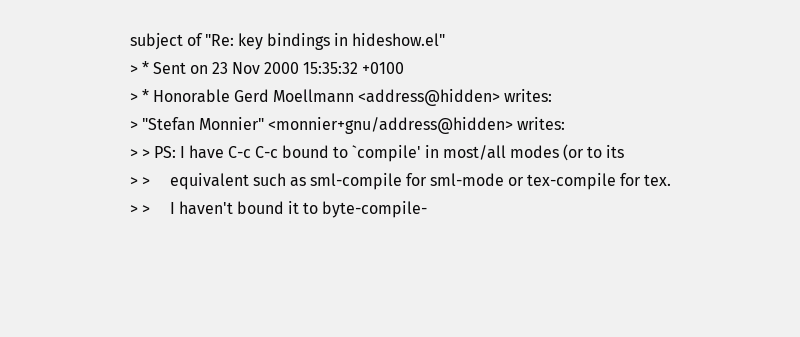subject of "Re: key bindings in hideshow.el"
> * Sent on 23 Nov 2000 15:35:32 +0100
> * Honorable Gerd Moellmann <address@hidden> writes:
> "Stefan Monnier" <monnier+gnu/address@hidden> writes:
> > PS: I have C-c C-c bound to `compile' in most/all modes (or to its
> >     equivalent such as sml-compile for sml-mode or tex-compile for tex.
> >     I haven't bound it to byte-compile-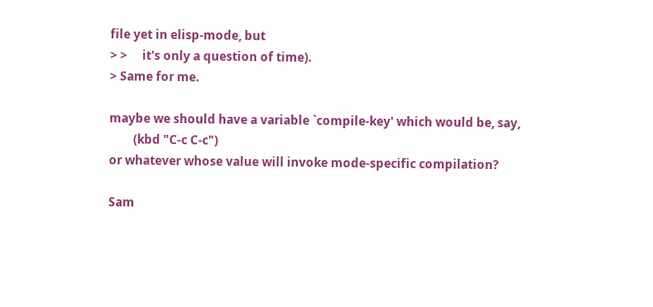file yet in elisp-mode, but
> >     it's only a question of time).
> Same for me.

maybe we should have a variable `compile-key' which would be, say,
        (kbd "C-c C-c")
or whatever whose value will invoke mode-specific compilation?

Sam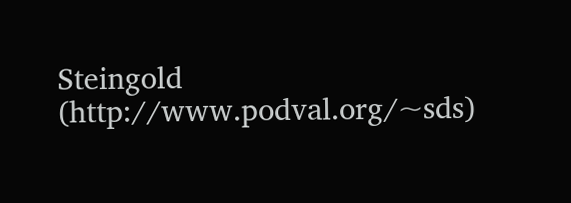Steingold (http://www.podval.org/~sds)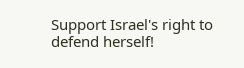Support Israel's right to defend herself!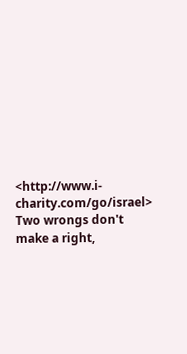<http://www.i-charity.com/go/israel>
Two wrongs don't make a right,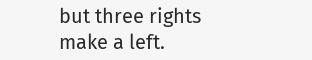but three rights make a left.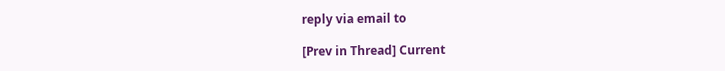reply via email to

[Prev in Thread] Current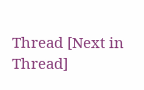Thread [Next in Thread]